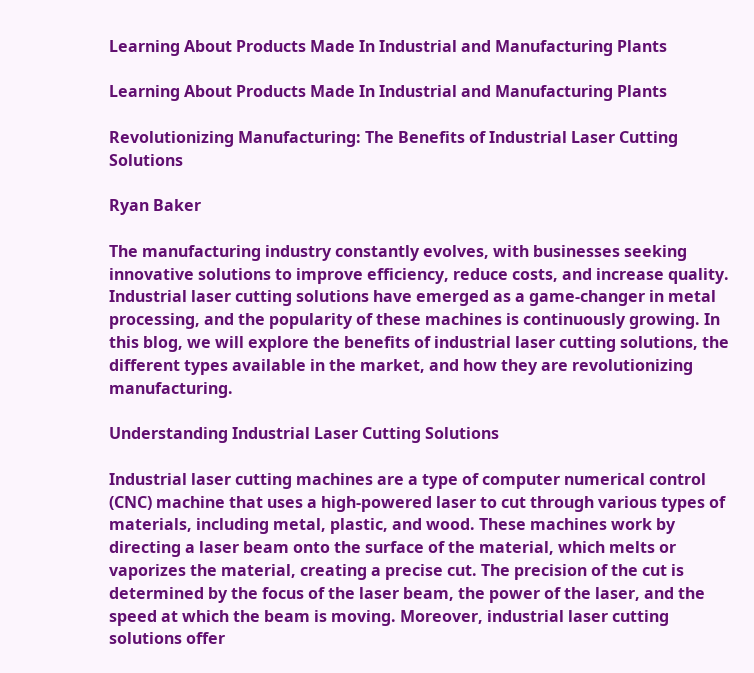Learning About Products Made In Industrial and Manufacturing Plants

Learning About Products Made In Industrial and Manufacturing Plants

Revolutionizing Manufacturing: The Benefits of Industrial Laser Cutting Solutions

Ryan Baker

The manufacturing industry constantly evolves, with businesses seeking innovative solutions to improve efficiency, reduce costs, and increase quality. Industrial laser cutting solutions have emerged as a game-changer in metal processing, and the popularity of these machines is continuously growing. In this blog, we will explore the benefits of industrial laser cutting solutions, the different types available in the market, and how they are revolutionizing manufacturing.

Understanding Industrial Laser Cutting Solutions

Industrial laser cutting machines are a type of computer numerical control (CNC) machine that uses a high-powered laser to cut through various types of materials, including metal, plastic, and wood. These machines work by directing a laser beam onto the surface of the material, which melts or vaporizes the material, creating a precise cut. The precision of the cut is determined by the focus of the laser beam, the power of the laser, and the speed at which the beam is moving. Moreover, industrial laser cutting solutions offer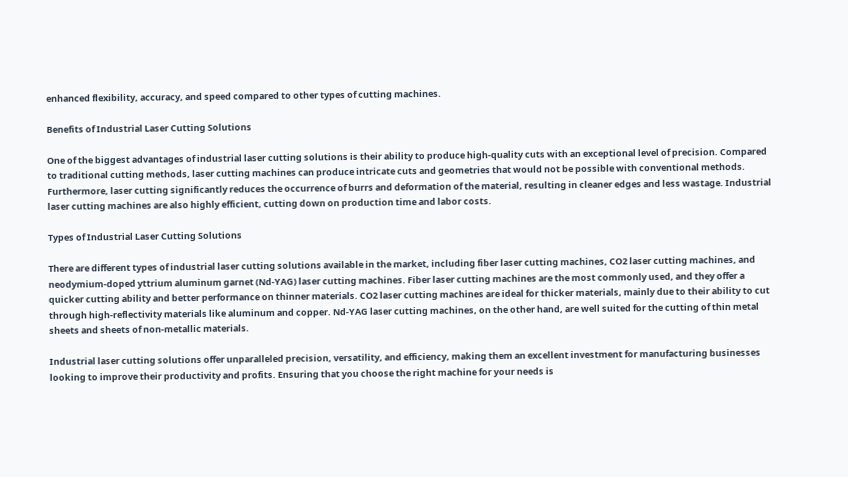enhanced flexibility, accuracy, and speed compared to other types of cutting machines.

Benefits of Industrial Laser Cutting Solutions

One of the biggest advantages of industrial laser cutting solutions is their ability to produce high-quality cuts with an exceptional level of precision. Compared to traditional cutting methods, laser cutting machines can produce intricate cuts and geometries that would not be possible with conventional methods. Furthermore, laser cutting significantly reduces the occurrence of burrs and deformation of the material, resulting in cleaner edges and less wastage. Industrial laser cutting machines are also highly efficient, cutting down on production time and labor costs.

Types of Industrial Laser Cutting Solutions

There are different types of industrial laser cutting solutions available in the market, including fiber laser cutting machines, CO2 laser cutting machines, and neodymium-doped yttrium aluminum garnet (Nd-YAG) laser cutting machines. Fiber laser cutting machines are the most commonly used, and they offer a quicker cutting ability and better performance on thinner materials. CO2 laser cutting machines are ideal for thicker materials, mainly due to their ability to cut through high-reflectivity materials like aluminum and copper. Nd-YAG laser cutting machines, on the other hand, are well suited for the cutting of thin metal sheets and sheets of non-metallic materials.

Industrial laser cutting solutions offer unparalleled precision, versatility, and efficiency, making them an excellent investment for manufacturing businesses looking to improve their productivity and profits. Ensuring that you choose the right machine for your needs is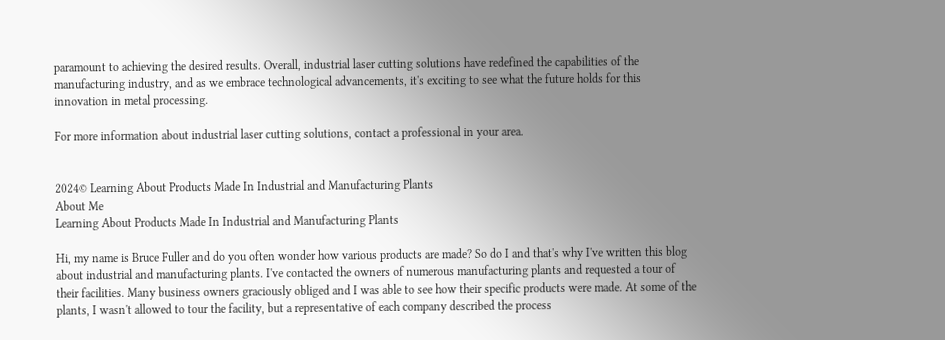paramount to achieving the desired results. Overall, industrial laser cutting solutions have redefined the capabilities of the manufacturing industry, and as we embrace technological advancements, it's exciting to see what the future holds for this innovation in metal processing.

For more information about industrial laser cutting solutions, contact a professional in your area.


2024© Learning About Products Made In Industrial and Manufacturing Plants
About Me
Learning About Products Made In Industrial and Manufacturing Plants

Hi, my name is Bruce Fuller and do you often wonder how various products are made? So do I and that's why I've written this blog about industrial and manufacturing plants. I've contacted the owners of numerous manufacturing plants and requested a tour of their facilities. Many business owners graciously obliged and I was able to see how their specific products were made. At some of the plants, I wasn't allowed to tour the facility, but a representative of each company described the process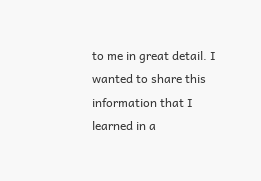to me in great detail. I wanted to share this information that I learned in a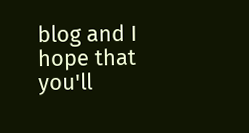blog and I hope that you'll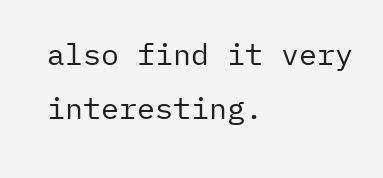also find it very interesting.